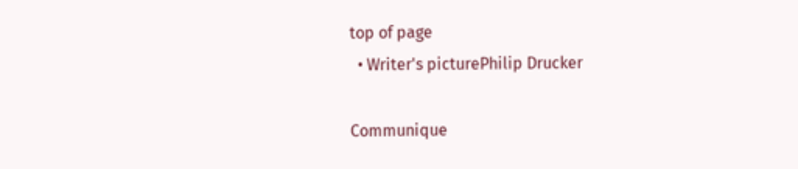top of page
  • Writer's picturePhilip Drucker

Communique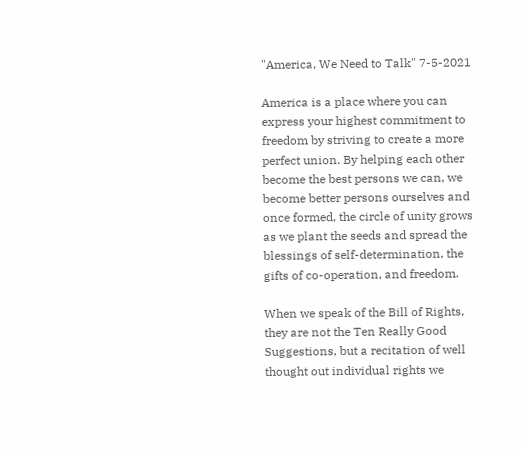"America, We Need to Talk" 7-5-2021

America is a place where you can express your highest commitment to freedom by striving to create a more perfect union. By helping each other become the best persons we can, we become better persons ourselves and once formed, the circle of unity grows as we plant the seeds and spread the blessings of self-determination, the gifts of co-operation, and freedom.

When we speak of the Bill of Rights, they are not the Ten Really Good Suggestions, but a recitation of well thought out individual rights we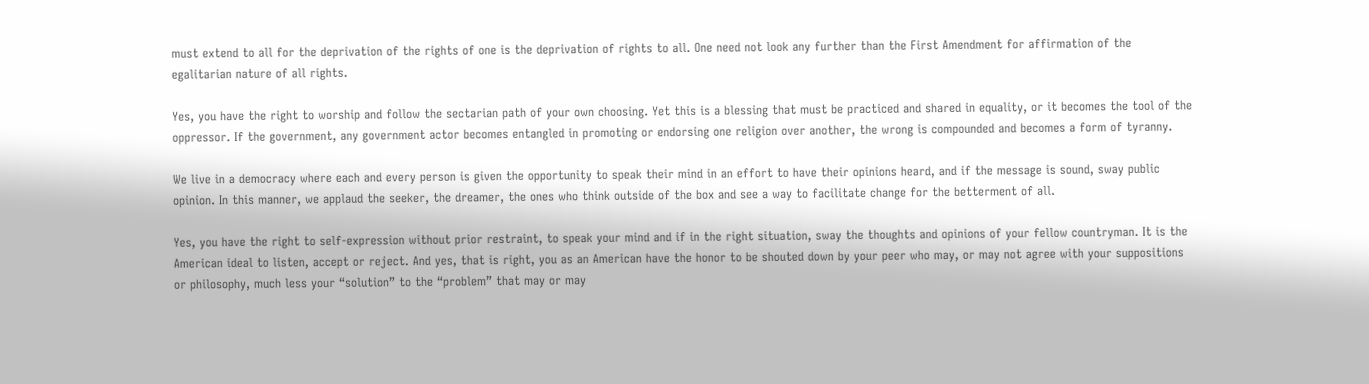must extend to all for the deprivation of the rights of one is the deprivation of rights to all. One need not look any further than the First Amendment for affirmation of the egalitarian nature of all rights.

Yes, you have the right to worship and follow the sectarian path of your own choosing. Yet this is a blessing that must be practiced and shared in equality, or it becomes the tool of the oppressor. If the government, any government actor becomes entangled in promoting or endorsing one religion over another, the wrong is compounded and becomes a form of tyranny.

We live in a democracy where each and every person is given the opportunity to speak their mind in an effort to have their opinions heard, and if the message is sound, sway public opinion. In this manner, we applaud the seeker, the dreamer, the ones who think outside of the box and see a way to facilitate change for the betterment of all.

Yes, you have the right to self-expression without prior restraint, to speak your mind and if in the right situation, sway the thoughts and opinions of your fellow countryman. It is the American ideal to listen, accept or reject. And yes, that is right, you as an American have the honor to be shouted down by your peer who may, or may not agree with your suppositions or philosophy, much less your “solution” to the “problem” that may or may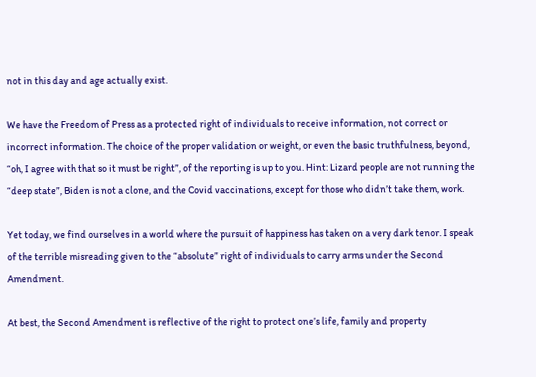not in this day and age actually exist.

We have the Freedom of Press as a protected right of individuals to receive information, not correct or incorrect information. The choice of the proper validation or weight, or even the basic truthfulness, beyond, “oh, I agree with that so it must be right”, of the reporting is up to you. Hint: Lizard people are not running the “deep state”, Biden is not a clone, and the Covid vaccinations, except for those who didn’t take them, work.

Yet today, we find ourselves in a world where the pursuit of happiness has taken on a very dark tenor. I speak of the terrible misreading given to the “absolute” right of individuals to carry arms under the Second Amendment.

At best, the Second Amendment is reflective of the right to protect one’s life, family and property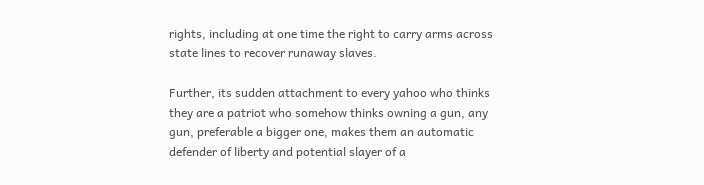rights, including at one time the right to carry arms across state lines to recover runaway slaves.

Further, its sudden attachment to every yahoo who thinks they are a patriot who somehow thinks owning a gun, any gun, preferable a bigger one, makes them an automatic defender of liberty and potential slayer of a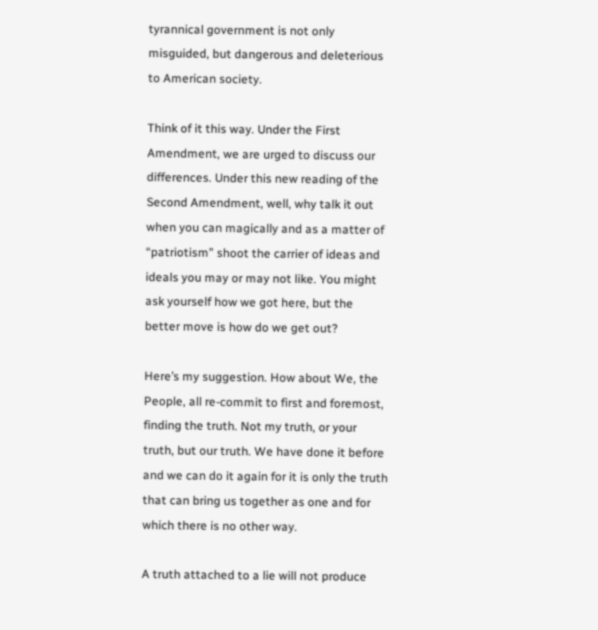tyrannical government is not only misguided, but dangerous and deleterious to American society.

Think of it this way. Under the First Amendment, we are urged to discuss our differences. Under this new reading of the Second Amendment, well, why talk it out when you can magically and as a matter of “patriotism” shoot the carrier of ideas and ideals you may or may not like. You might ask yourself how we got here, but the better move is how do we get out?

Here’s my suggestion. How about We, the People, all re-commit to first and foremost, finding the truth. Not my truth, or your truth, but our truth. We have done it before and we can do it again for it is only the truth that can bring us together as one and for which there is no other way.

A truth attached to a lie will not produce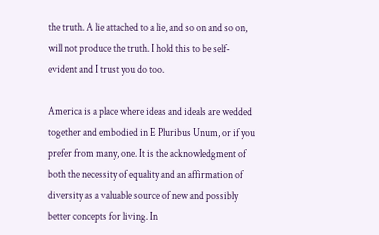the truth. A lie attached to a lie, and so on and so on, will not produce the truth. I hold this to be self-evident and I trust you do too.

America is a place where ideas and ideals are wedded together and embodied in E Pluribus Unum, or if you prefer from many, one. It is the acknowledgment of both the necessity of equality and an affirmation of diversity as a valuable source of new and possibly better concepts for living. In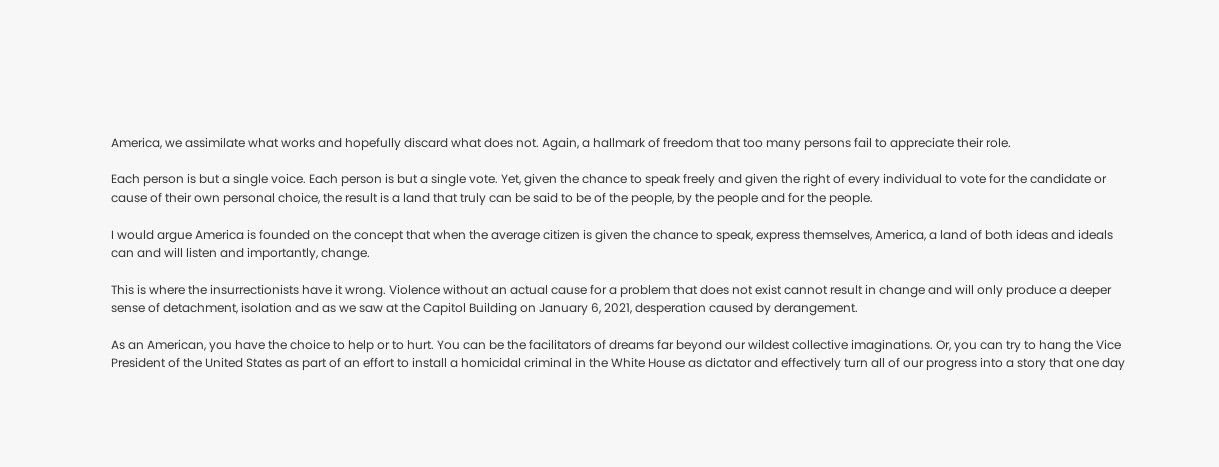America, we assimilate what works and hopefully discard what does not. Again, a hallmark of freedom that too many persons fail to appreciate their role.

Each person is but a single voice. Each person is but a single vote. Yet, given the chance to speak freely and given the right of every individual to vote for the candidate or cause of their own personal choice, the result is a land that truly can be said to be of the people, by the people and for the people.

I would argue America is founded on the concept that when the average citizen is given the chance to speak, express themselves, America, a land of both ideas and ideals can and will listen and importantly, change.

This is where the insurrectionists have it wrong. Violence without an actual cause for a problem that does not exist cannot result in change and will only produce a deeper sense of detachment, isolation and as we saw at the Capitol Building on January 6, 2021, desperation caused by derangement.

As an American, you have the choice to help or to hurt. You can be the facilitators of dreams far beyond our wildest collective imaginations. Or, you can try to hang the Vice President of the United States as part of an effort to install a homicidal criminal in the White House as dictator and effectively turn all of our progress into a story that one day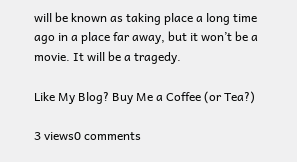will be known as taking place a long time ago in a place far away, but it won’t be a movie. It will be a tragedy.

Like My Blog? Buy Me a Coffee (or Tea?)

3 views0 comments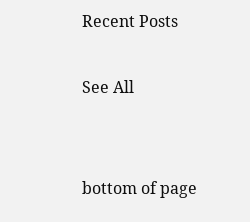Recent Posts

See All


bottom of page